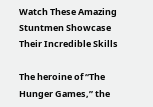Watch These Amazing Stuntmen Showcase Their Incredible Skills

The heroine of “The Hunger Games,” the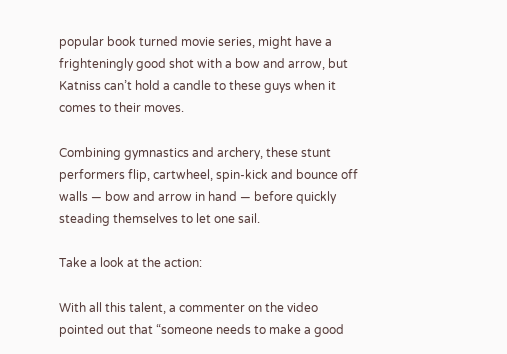popular book turned movie series, might have a frighteningly good shot with a bow and arrow, but Katniss can’t hold a candle to these guys when it comes to their moves.

Combining gymnastics and archery, these stunt performers flip, cartwheel, spin-kick and bounce off walls — bow and arrow in hand — before quickly steading themselves to let one sail.

Take a look at the action:

With all this talent, a commenter on the video pointed out that “someone needs to make a good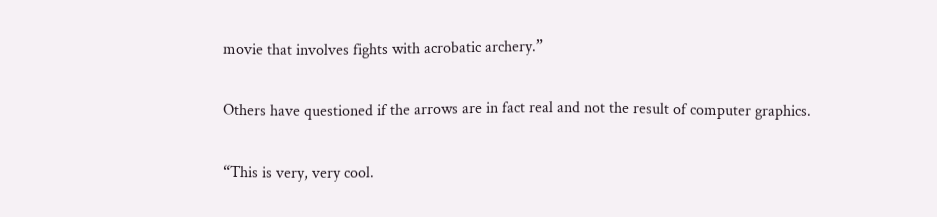movie that involves fights with acrobatic archery.”

Others have questioned if the arrows are in fact real and not the result of computer graphics.

“This is very, very cool.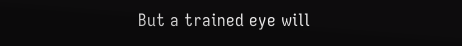But a trained eye will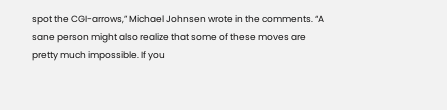spot the CGI-arrows,” Michael Johnsen wrote in the comments. “A sane person might also realize that some of these moves are pretty much impossible. If you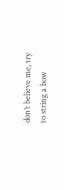don’t believe me, try to string a bow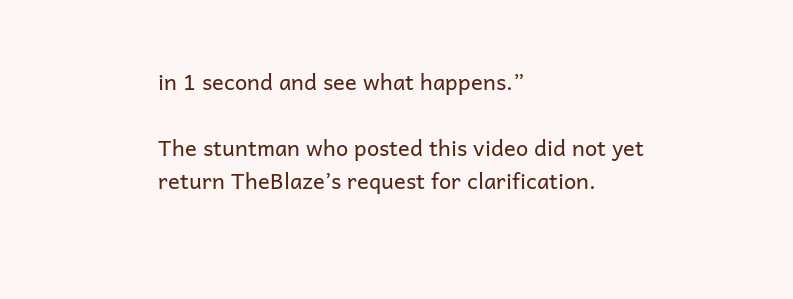in 1 second and see what happens.”

The stuntman who posted this video did not yet return TheBlaze’s request for clarification.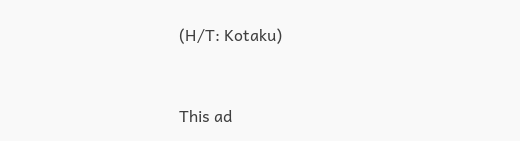(H/T: Kotaku)


This ad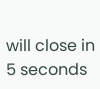will close in 5 seconds